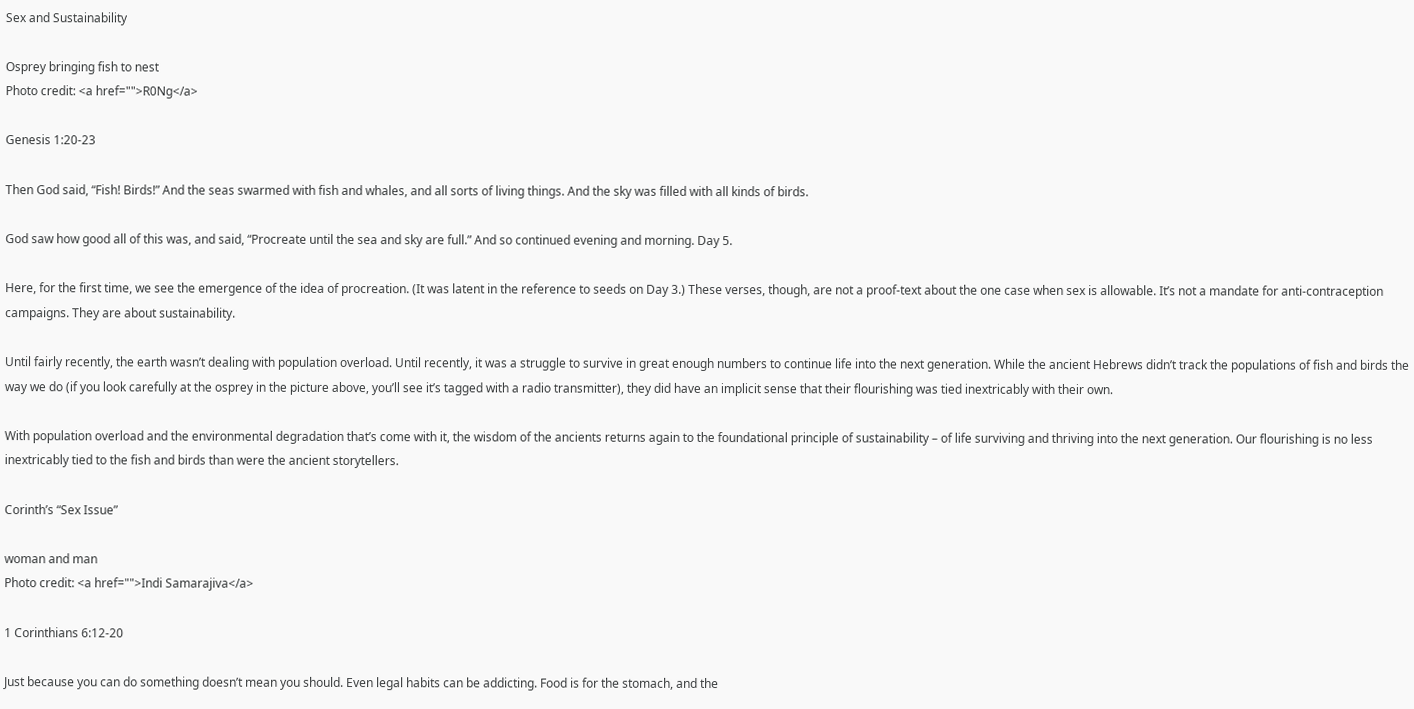Sex and Sustainability

Osprey bringing fish to nest
Photo credit: <a href="">R0Ng</a>

Genesis 1:20-23

Then God said, “Fish! Birds!” And the seas swarmed with fish and whales, and all sorts of living things. And the sky was filled with all kinds of birds.

God saw how good all of this was, and said, “Procreate until the sea and sky are full.” And so continued evening and morning. Day 5.

Here, for the first time, we see the emergence of the idea of procreation. (It was latent in the reference to seeds on Day 3.) These verses, though, are not a proof-text about the one case when sex is allowable. It’s not a mandate for anti-contraception campaigns. They are about sustainability.

Until fairly recently, the earth wasn’t dealing with population overload. Until recently, it was a struggle to survive in great enough numbers to continue life into the next generation. While the ancient Hebrews didn’t track the populations of fish and birds the way we do (if you look carefully at the osprey in the picture above, you’ll see it’s tagged with a radio transmitter), they did have an implicit sense that their flourishing was tied inextricably with their own.

With population overload and the environmental degradation that’s come with it, the wisdom of the ancients returns again to the foundational principle of sustainability – of life surviving and thriving into the next generation. Our flourishing is no less inextricably tied to the fish and birds than were the ancient storytellers.

Corinth’s “Sex Issue”

woman and man
Photo credit: <a href="">Indi Samarajiva</a>

1 Corinthians 6:12-20

Just because you can do something doesn’t mean you should. Even legal habits can be addicting. Food is for the stomach, and the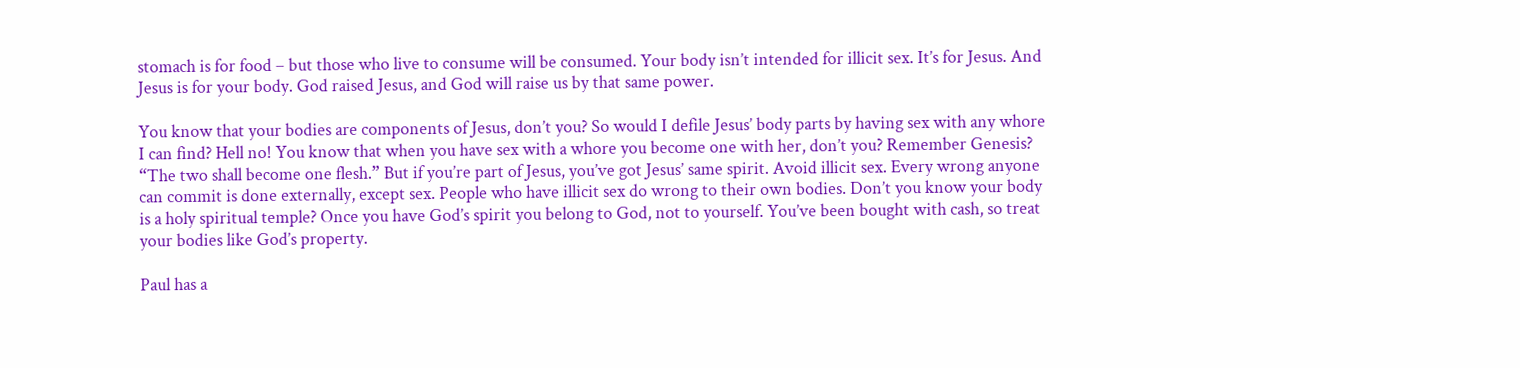stomach is for food – but those who live to consume will be consumed. Your body isn’t intended for illicit sex. It’s for Jesus. And Jesus is for your body. God raised Jesus, and God will raise us by that same power.

You know that your bodies are components of Jesus, don’t you? So would I defile Jesus’ body parts by having sex with any whore I can find? Hell no! You know that when you have sex with a whore you become one with her, don’t you? Remember Genesis? “The two shall become one flesh.” But if you’re part of Jesus, you’ve got Jesus’ same spirit. Avoid illicit sex. Every wrong anyone can commit is done externally, except sex. People who have illicit sex do wrong to their own bodies. Don’t you know your body is a holy spiritual temple? Once you have God’s spirit you belong to God, not to yourself. You’ve been bought with cash, so treat your bodies like God’s property.

Paul has a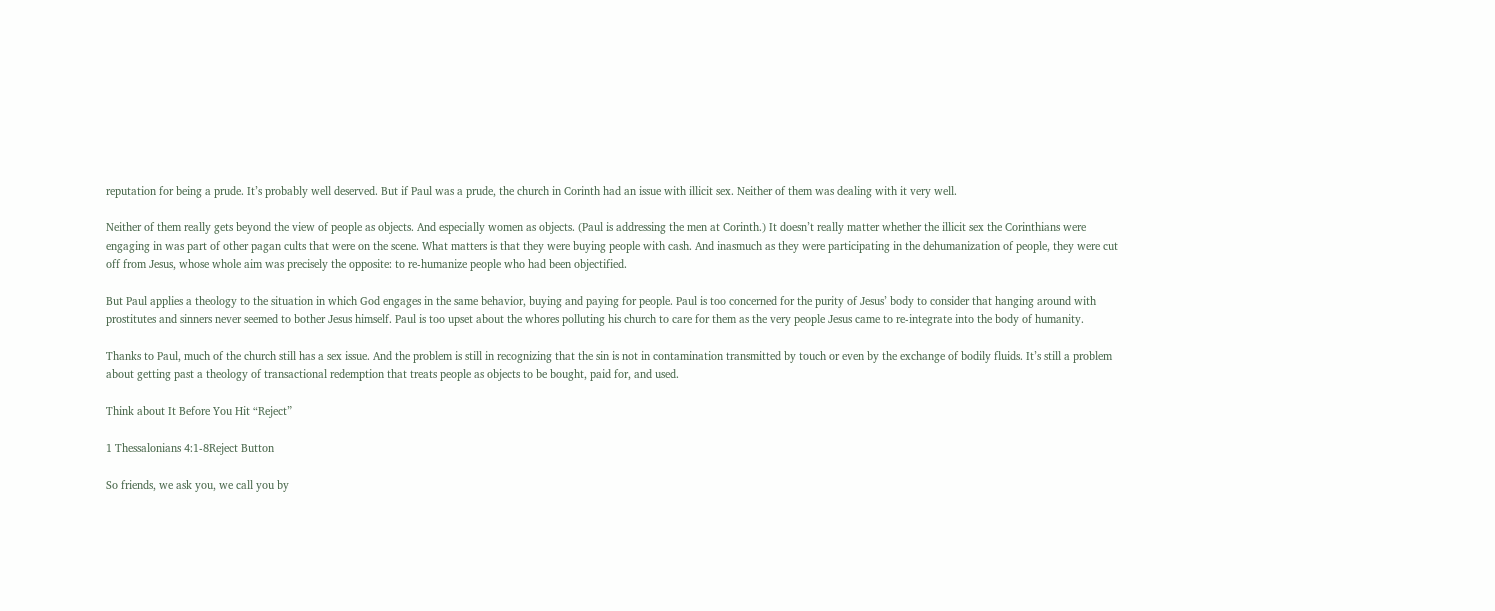reputation for being a prude. It’s probably well deserved. But if Paul was a prude, the church in Corinth had an issue with illicit sex. Neither of them was dealing with it very well.

Neither of them really gets beyond the view of people as objects. And especially women as objects. (Paul is addressing the men at Corinth.) It doesn’t really matter whether the illicit sex the Corinthians were engaging in was part of other pagan cults that were on the scene. What matters is that they were buying people with cash. And inasmuch as they were participating in the dehumanization of people, they were cut off from Jesus, whose whole aim was precisely the opposite: to re-humanize people who had been objectified.

But Paul applies a theology to the situation in which God engages in the same behavior, buying and paying for people. Paul is too concerned for the purity of Jesus’ body to consider that hanging around with prostitutes and sinners never seemed to bother Jesus himself. Paul is too upset about the whores polluting his church to care for them as the very people Jesus came to re-integrate into the body of humanity.

Thanks to Paul, much of the church still has a sex issue. And the problem is still in recognizing that the sin is not in contamination transmitted by touch or even by the exchange of bodily fluids. It’s still a problem about getting past a theology of transactional redemption that treats people as objects to be bought, paid for, and used.

Think about It Before You Hit “Reject”

1 Thessalonians 4:1-8Reject Button

So friends, we ask you, we call you by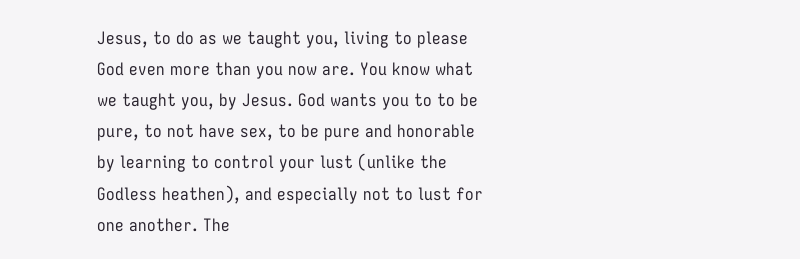Jesus, to do as we taught you, living to please God even more than you now are. You know what we taught you, by Jesus. God wants you to to be pure, to not have sex, to be pure and honorable by learning to control your lust (unlike the Godless heathen), and especially not to lust for one another. The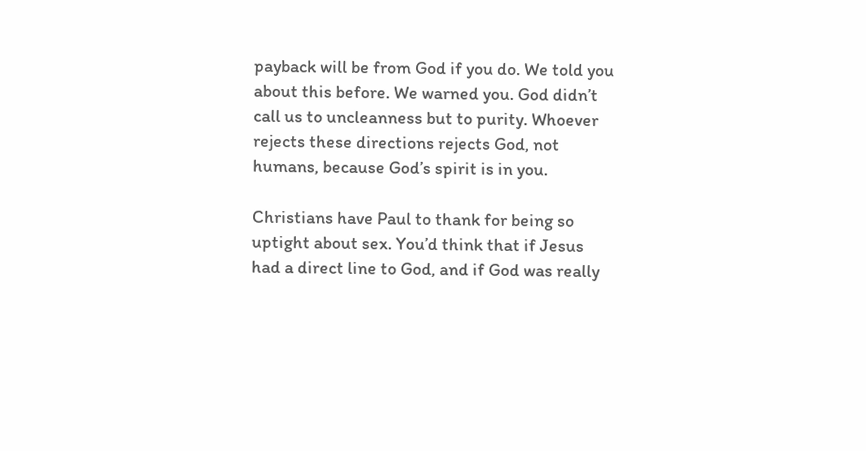payback will be from God if you do. We told you about this before. We warned you. God didn’t call us to uncleanness but to purity. Whoever rejects these directions rejects God, not humans, because God’s spirit is in you.

Christians have Paul to thank for being so uptight about sex. You’d think that if Jesus had a direct line to God, and if God was really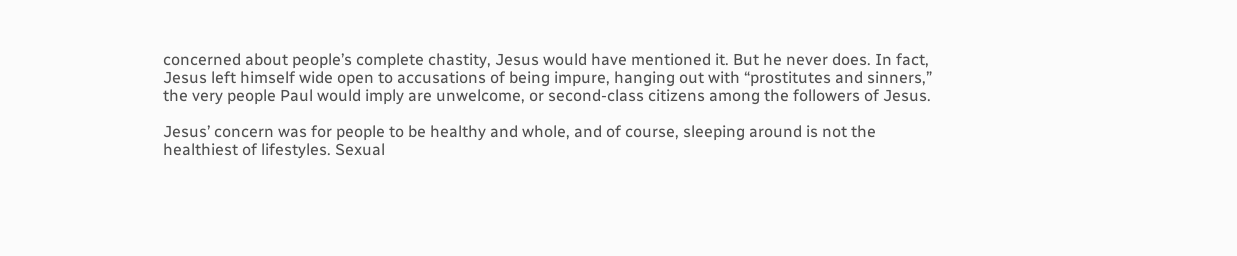concerned about people’s complete chastity, Jesus would have mentioned it. But he never does. In fact, Jesus left himself wide open to accusations of being impure, hanging out with “prostitutes and sinners,” the very people Paul would imply are unwelcome, or second-class citizens among the followers of Jesus.

Jesus’ concern was for people to be healthy and whole, and of course, sleeping around is not the healthiest of lifestyles. Sexual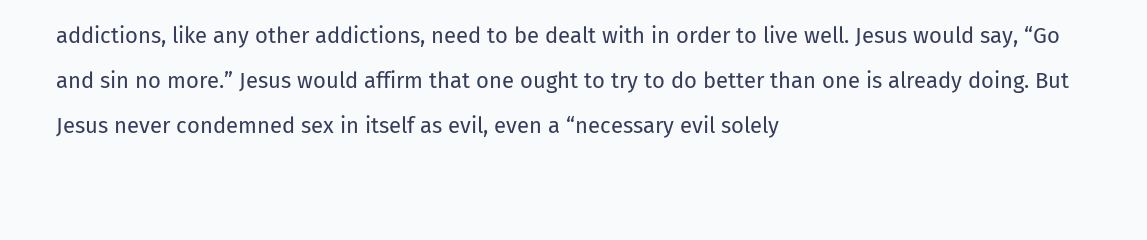addictions, like any other addictions, need to be dealt with in order to live well. Jesus would say, “Go and sin no more.” Jesus would affirm that one ought to try to do better than one is already doing. But Jesus never condemned sex in itself as evil, even a “necessary evil solely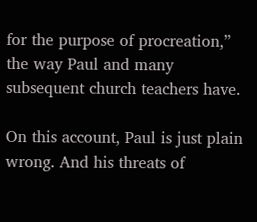for the purpose of procreation,” the way Paul and many subsequent church teachers have.

On this account, Paul is just plain wrong. And his threats of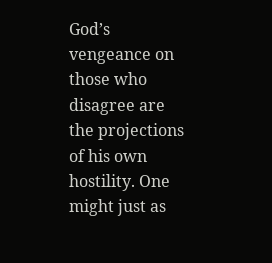God’s vengeance on those who disagree are the projections of his own hostility. One might just as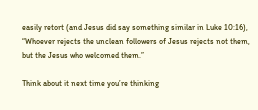easily retort (and Jesus did say something similar in Luke 10:16), “Whoever rejects the unclean followers of Jesus rejects not them, but the Jesus who welcomed them.”

Think about it next time you’re thinking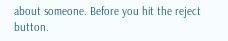about someone. Before you hit the reject button.